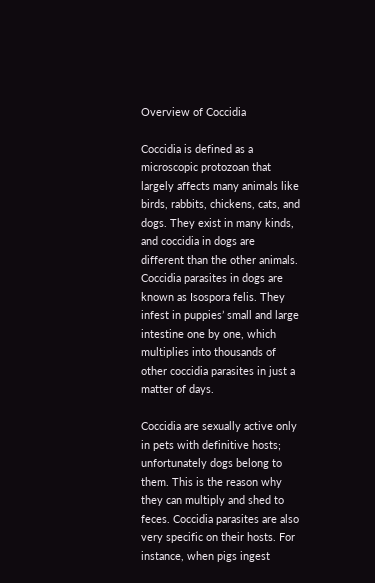Overview of Coccidia

Coccidia is defined as a microscopic protozoan that largely affects many animals like birds, rabbits, chickens, cats, and dogs. They exist in many kinds, and coccidia in dogs are different than the other animals. Coccidia parasites in dogs are known as Isospora felis. They infest in puppies’ small and large intestine one by one, which multiplies into thousands of other coccidia parasites in just a matter of days.

Coccidia are sexually active only in pets with definitive hosts; unfortunately dogs belong to them. This is the reason why they can multiply and shed to feces. Coccidia parasites are also very specific on their hosts. For instance, when pigs ingest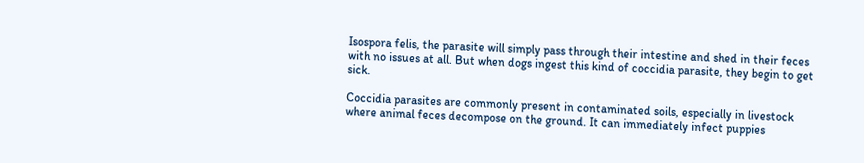Isospora felis, the parasite will simply pass through their intestine and shed in their feces with no issues at all. But when dogs ingest this kind of coccidia parasite, they begin to get sick.

Coccidia parasites are commonly present in contaminated soils, especially in livestock where animal feces decompose on the ground. It can immediately infect puppies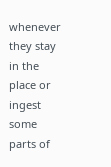whenever they stay in the place or ingest some parts of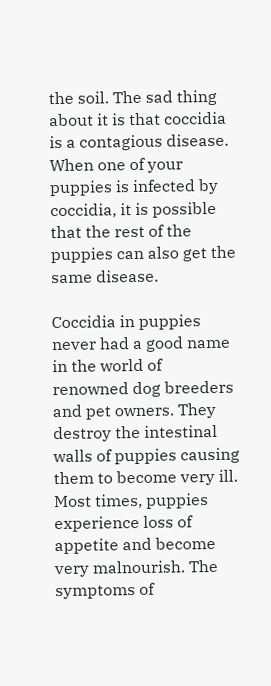the soil. The sad thing about it is that coccidia is a contagious disease. When one of your puppies is infected by coccidia, it is possible that the rest of the puppies can also get the same disease.

Coccidia in puppies never had a good name in the world of renowned dog breeders and pet owners. They destroy the intestinal walls of puppies causing them to become very ill. Most times, puppies experience loss of appetite and become very malnourish. The symptoms of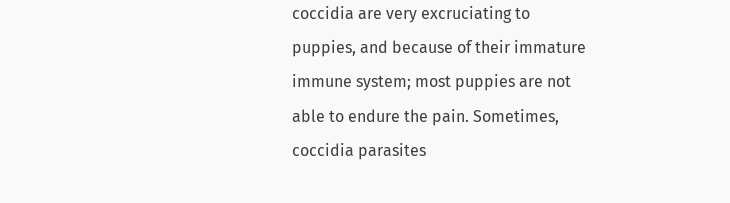coccidia are very excruciating to puppies, and because of their immature immune system; most puppies are not able to endure the pain. Sometimes, coccidia parasites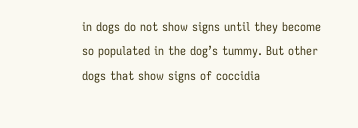in dogs do not show signs until they become so populated in the dog’s tummy. But other dogs that show signs of coccidia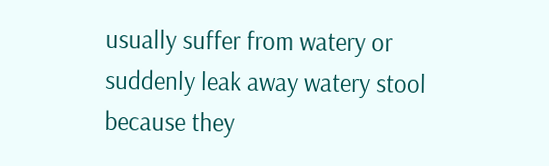usually suffer from watery or suddenly leak away watery stool because they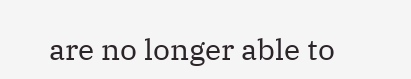are no longer able to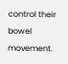control their bowel movement.